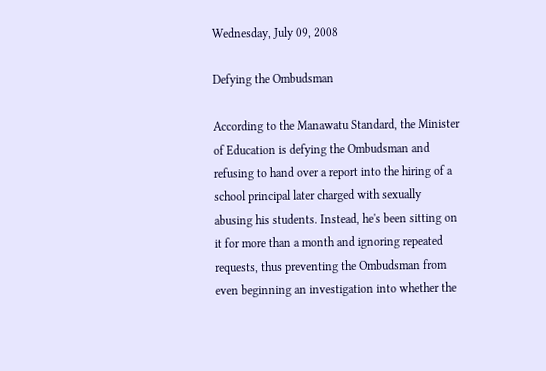Wednesday, July 09, 2008

Defying the Ombudsman

According to the Manawatu Standard, the Minister of Education is defying the Ombudsman and refusing to hand over a report into the hiring of a school principal later charged with sexually abusing his students. Instead, he's been sitting on it for more than a month and ignoring repeated requests, thus preventing the Ombudsman from even beginning an investigation into whether the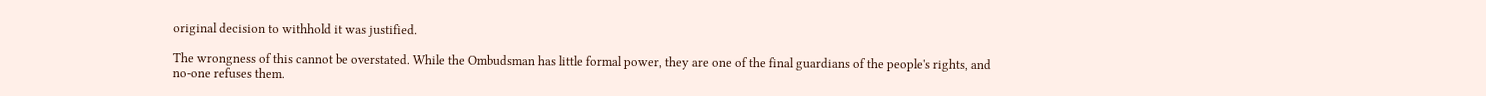original decision to withhold it was justified.

The wrongness of this cannot be overstated. While the Ombudsman has little formal power, they are one of the final guardians of the people's rights, and no-one refuses them.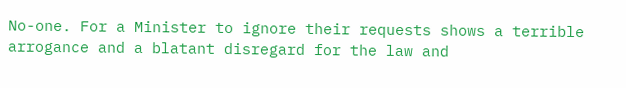No-one. For a Minister to ignore their requests shows a terrible arrogance and a blatant disregard for the law and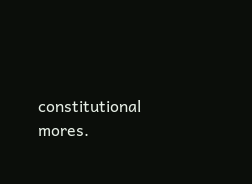constitutional mores.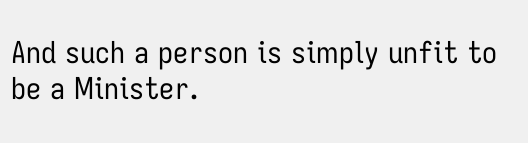And such a person is simply unfit to be a Minister.